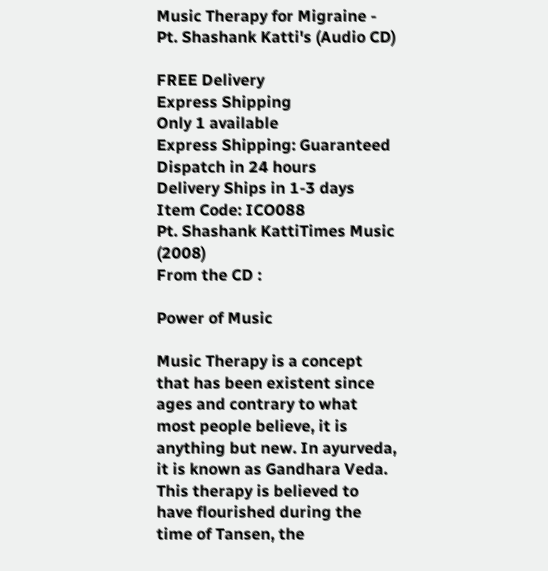Music Therapy for Migraine - Pt. Shashank Katti's (Audio CD)

FREE Delivery
Express Shipping
Only 1 available
Express Shipping: Guaranteed Dispatch in 24 hours
Delivery Ships in 1-3 days
Item Code: ICO088
Pt. Shashank KattiTimes Music (2008)
From the CD :

Power of Music

Music Therapy is a concept that has been existent since ages and contrary to what most people believe, it is anything but new. In ayurveda, it is known as Gandhara Veda. This therapy is believed to have flourished during the time of Tansen, the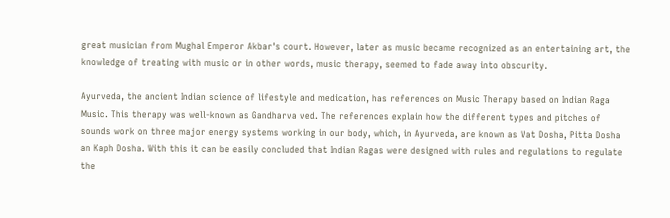great musician from Mughal Emperor Akbar's court. However, later as music became recognized as an entertaining art, the knowledge of treating with music or in other words, music therapy, seemed to fade away into obscurity.

Ayurveda, the ancient Indian science of lifestyle and medication, has references on Music Therapy based on Indian Raga Music. This therapy was well-known as Gandharva ved. The references explain how the different types and pitches of sounds work on three major energy systems working in our body, which, in Ayurveda, are known as Vat Dosha, Pitta Dosha an Kaph Dosha. With this it can be easily concluded that Indian Ragas were designed with rules and regulations to regulate the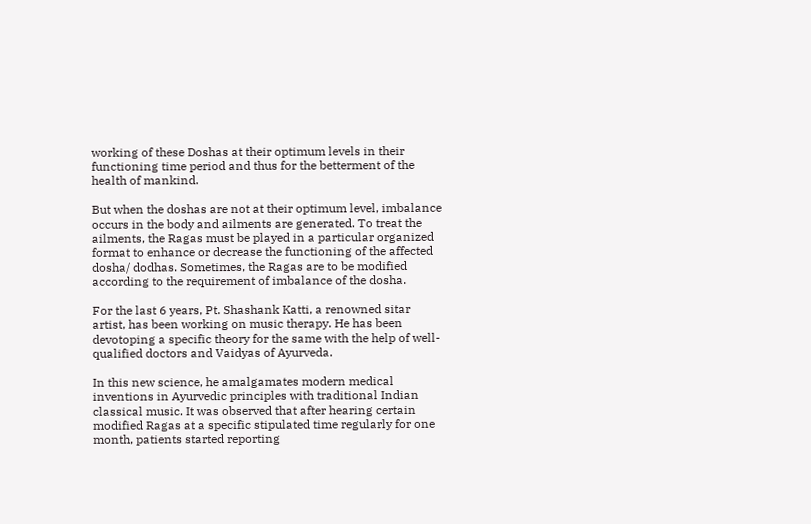working of these Doshas at their optimum levels in their functioning time period and thus for the betterment of the health of mankind.

But when the doshas are not at their optimum level, imbalance occurs in the body and ailments are generated. To treat the ailments, the Ragas must be played in a particular organized format to enhance or decrease the functioning of the affected dosha/ dodhas. Sometimes, the Ragas are to be modified according to the requirement of imbalance of the dosha.

For the last 6 years, Pt. Shashank Katti, a renowned sitar artist, has been working on music therapy. He has been devotoping a specific theory for the same with the help of well-qualified doctors and Vaidyas of Ayurveda.

In this new science, he amalgamates modern medical inventions in Ayurvedic principles with traditional Indian classical music. It was observed that after hearing certain modified Ragas at a specific stipulated time regularly for one month, patients started reporting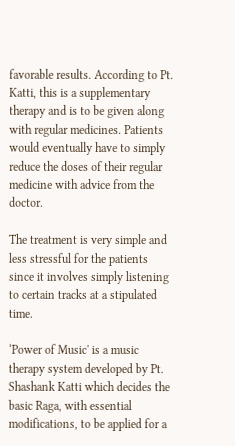favorable results. According to Pt. Katti, this is a supplementary therapy and is to be given along with regular medicines. Patients would eventually have to simply reduce the doses of their regular medicine with advice from the doctor.

The treatment is very simple and less stressful for the patients since it involves simply listening to certain tracks at a stipulated time.

‘Power of Music' is a music therapy system developed by Pt. Shashank Katti which decides the basic Raga, with essential modifications, to be applied for a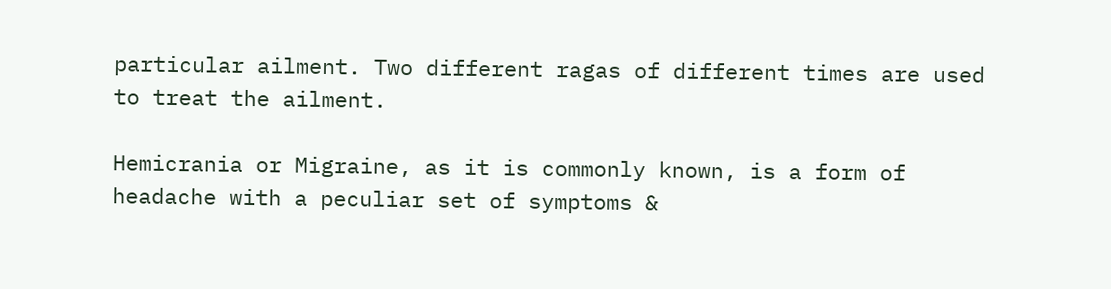particular ailment. Two different ragas of different times are used to treat the ailment.

Hemicrania or Migraine, as it is commonly known, is a form of headache with a peculiar set of symptoms &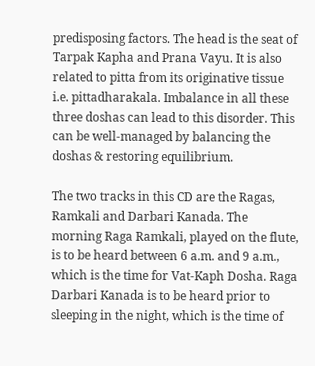predisposing factors. The head is the seat of Tarpak Kapha and Prana Vayu. It is also related to pitta from its originative tissue i.e. pittadharakala. Imbalance in all these three doshas can lead to this disorder. This can be well-managed by balancing the doshas & restoring equilibrium.

The two tracks in this CD are the Ragas, Ramkali and Darbari Kanada. The morning Raga Ramkali, played on the flute, is to be heard between 6 a.m. and 9 a.m., which is the time for Vat-Kaph Dosha. Raga Darbari Kanada is to be heard prior to sleeping in the night, which is the time of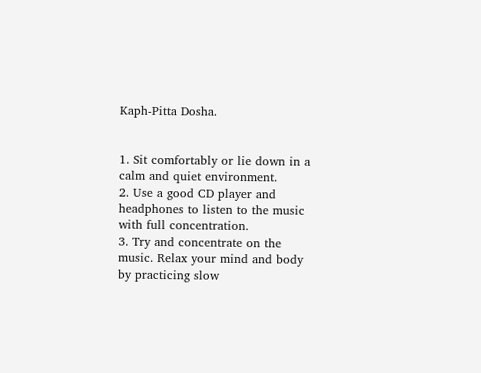Kaph-Pitta Dosha.


1. Sit comfortably or lie down in a calm and quiet environment.
2. Use a good CD player and headphones to listen to the music with full concentration.
3. Try and concentrate on the music. Relax your mind and body by practicing slow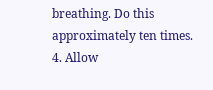breathing. Do this approximately ten times.
4. Allow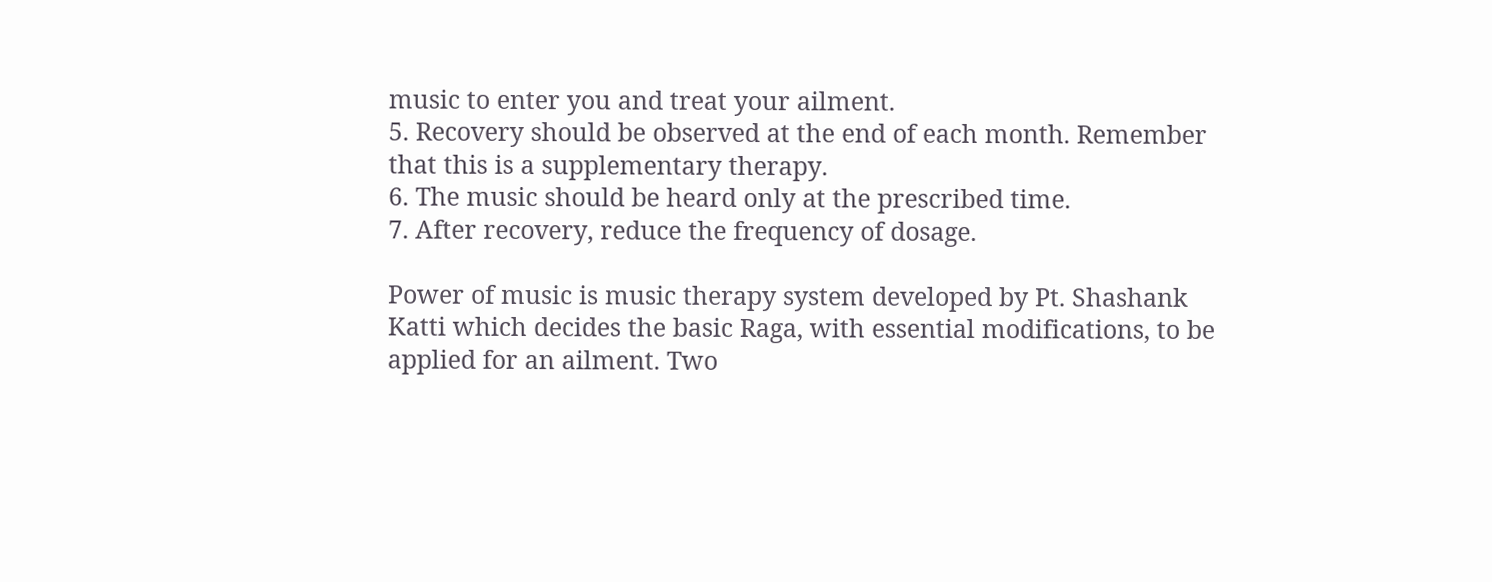music to enter you and treat your ailment.
5. Recovery should be observed at the end of each month. Remember that this is a supplementary therapy.
6. The music should be heard only at the prescribed time.
7. After recovery, reduce the frequency of dosage.

Power of music is music therapy system developed by Pt. Shashank Katti which decides the basic Raga, with essential modifications, to be applied for an ailment. Two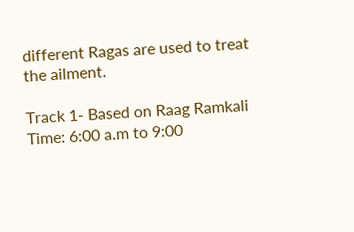different Ragas are used to treat the ailment.

Track 1- Based on Raag Ramkali
Time: 6:00 a.m to 9:00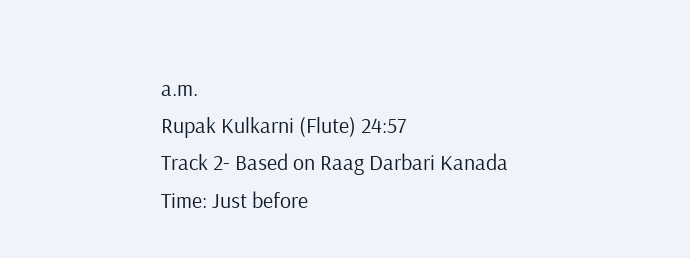a.m.
Rupak Kulkarni (Flute) 24:57
Track 2- Based on Raag Darbari Kanada
Time: Just before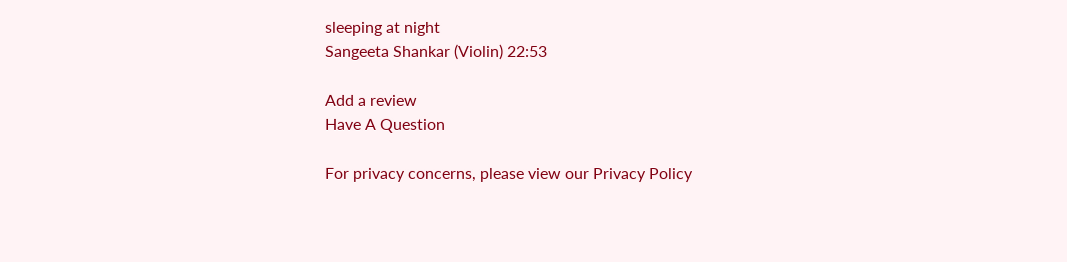sleeping at night
Sangeeta Shankar (Violin) 22:53

Add a review
Have A Question

For privacy concerns, please view our Privacy Policy